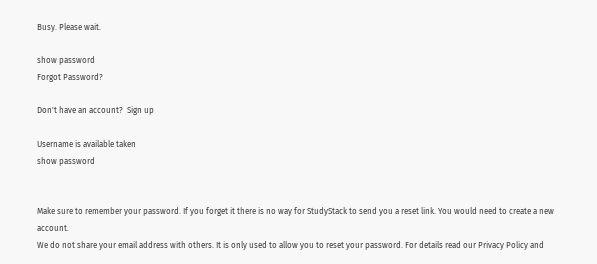Busy. Please wait.

show password
Forgot Password?

Don't have an account?  Sign up

Username is available taken
show password


Make sure to remember your password. If you forget it there is no way for StudyStack to send you a reset link. You would need to create a new account.
We do not share your email address with others. It is only used to allow you to reset your password. For details read our Privacy Policy and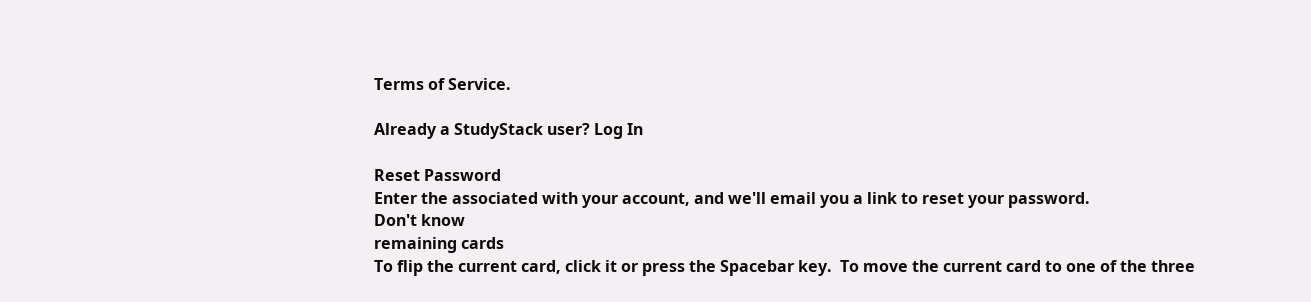Terms of Service.

Already a StudyStack user? Log In

Reset Password
Enter the associated with your account, and we'll email you a link to reset your password.
Don't know
remaining cards
To flip the current card, click it or press the Spacebar key.  To move the current card to one of the three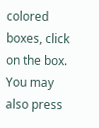colored boxes, click on the box.  You may also press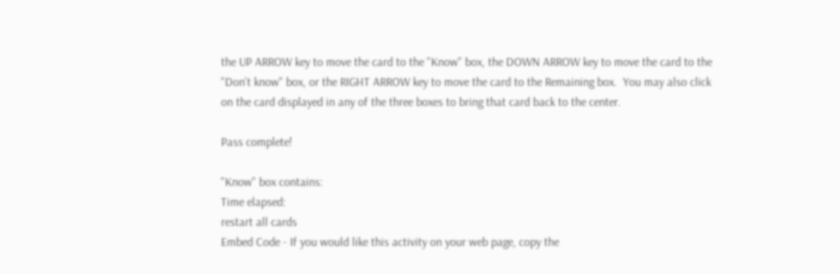the UP ARROW key to move the card to the "Know" box, the DOWN ARROW key to move the card to the "Don't know" box, or the RIGHT ARROW key to move the card to the Remaining box.  You may also click on the card displayed in any of the three boxes to bring that card back to the center.

Pass complete!

"Know" box contains:
Time elapsed:
restart all cards
Embed Code - If you would like this activity on your web page, copy the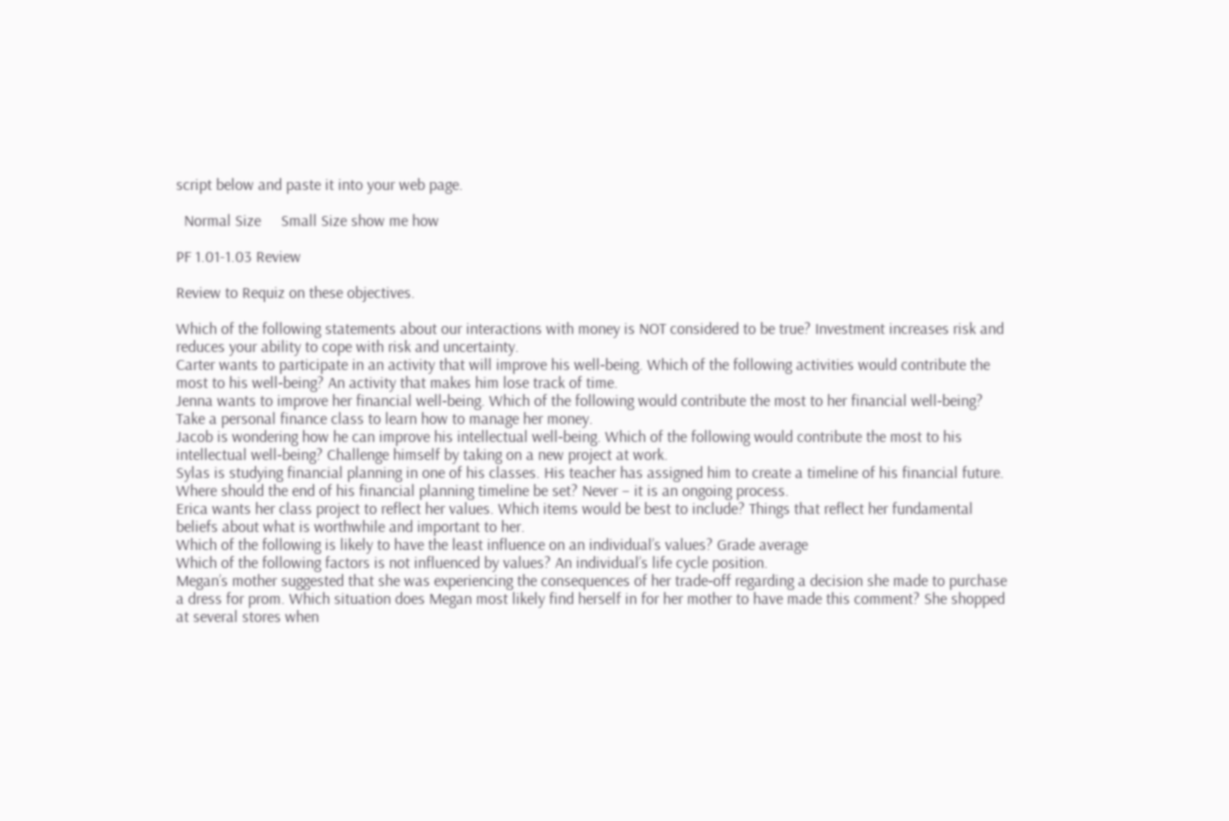script below and paste it into your web page.

  Normal Size     Small Size show me how

PF 1.01-1.03 Review

Review to Requiz on these objectives.

Which of the following statements about our interactions with money is NOT considered to be true? Investment increases risk and reduces your ability to cope with risk and uncertainty.
Carter wants to participate in an activity that will improve his well‐being. Which of the following activities would contribute the most to his well‐being? An activity that makes him lose track of time.
Jenna wants to improve her financial well‐being. Which of the following would contribute the most to her financial well‐being? Take a personal finance class to learn how to manage her money.
Jacob is wondering how he can improve his intellectual well‐being. Which of the following would contribute the most to his intellectual well‐being? Challenge himself by taking on a new project at work.
Sylas is studying financial planning in one of his classes. His teacher has assigned him to create a timeline of his financial future. Where should the end of his financial planning timeline be set? Never – it is an ongoing process.
Erica wants her class project to reflect her values. Which items would be best to include? Things that reflect her fundamental beliefs about what is worthwhile and important to her.
Which of the following is likely to have the least influence on an individual’s values? Grade average
Which of the following factors is not influenced by values? An individual’s life cycle position.
Megan’s mother suggested that she was experiencing the consequences of her trade‐off regarding a decision she made to purchase a dress for prom. Which situation does Megan most likely find herself in for her mother to have made this comment? She shopped at several stores when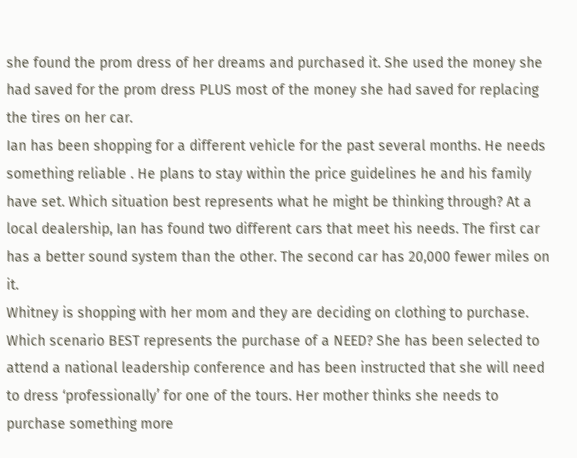she found the prom dress of her dreams and purchased it. She used the money she had saved for the prom dress PLUS most of the money she had saved for replacing the tires on her car.
Ian has been shopping for a different vehicle for the past several months. He needs something reliable . He plans to stay within the price guidelines he and his family have set. Which situation best represents what he might be thinking through? At a local dealership, Ian has found two different cars that meet his needs. The first car has a better sound system than the other. The second car has 20,000 fewer miles on it.
Whitney is shopping with her mom and they are deciding on clothing to purchase. Which scenario BEST represents the purchase of a NEED? She has been selected to attend a national leadership conference and has been instructed that she will need to dress ‘professionally’ for one of the tours. Her mother thinks she needs to purchase something more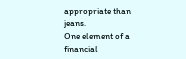appropriate than jeans.
One element of a financial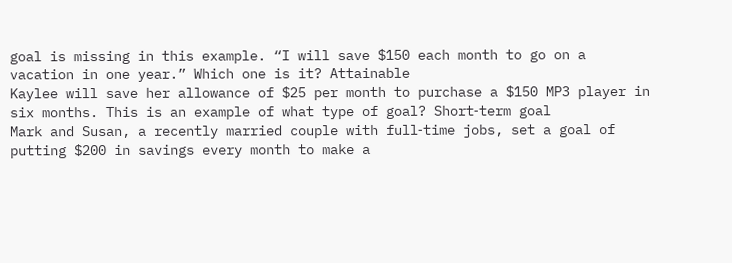goal is missing in this example. “I will save $150 each month to go on a vacation in one year.” Which one is it? Attainable
Kaylee will save her allowance of $25 per month to purchase a $150 MP3 player in six months. This is an example of what type of goal? Short‐term goal
Mark and Susan, a recently married couple with full‐time jobs, set a goal of putting $200 in savings every month to make a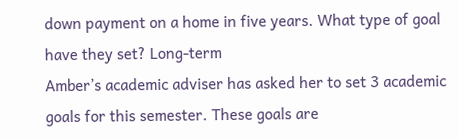down payment on a home in five years. What type of goal have they set? Long‐term
Amber’s academic adviser has asked her to set 3 academic goals for this semester. These goals are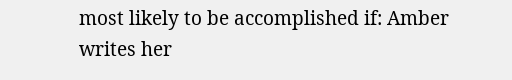most likely to be accomplished if: Amber writes her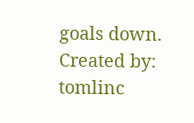goals down.
Created by: tomlinc